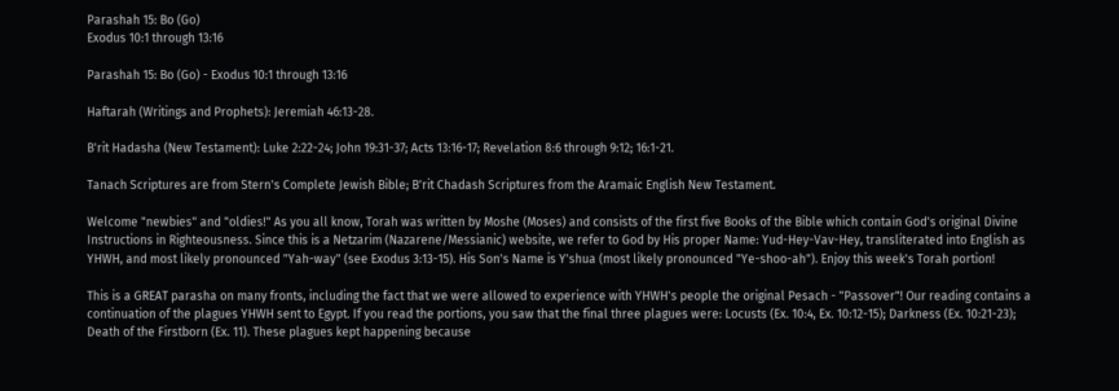Parashah 15: Bo (Go)
Exodus 10:1 through 13:16

Parashah 15: Bo (Go) - Exodus 10:1 through 13:16

Haftarah (Writings and Prophets): Jeremiah 46:13-28.

B'rit Hadasha (New Testament): Luke 2:22-24; John 19:31-37; Acts 13:16-17; Revelation 8:6 through 9:12; 16:1-21.

Tanach Scriptures are from Stern's Complete Jewish Bible; B'rit Chadash Scriptures from the Aramaic English New Testament.

Welcome "newbies" and "oldies!" As you all know, Torah was written by Moshe (Moses) and consists of the first five Books of the Bible which contain God's original Divine Instructions in Righteousness. Since this is a Netzarim (Nazarene/Messianic) website, we refer to God by His proper Name: Yud-Hey-Vav-Hey, transliterated into English as YHWH, and most likely pronounced "Yah-way" (see Exodus 3:13-15). His Son's Name is Y'shua (most likely pronounced "Ye-shoo-ah"). Enjoy this week's Torah portion!

This is a GREAT parasha on many fronts, including the fact that we were allowed to experience with YHWH's people the original Pesach - "Passover"! Our reading contains a continuation of the plagues YHWH sent to Egypt. If you read the portions, you saw that the final three plagues were: Locusts (Ex. 10:4, Ex. 10:12-15); Darkness (Ex. 10:21-23); Death of the Firstborn (Ex. 11). These plagues kept happening because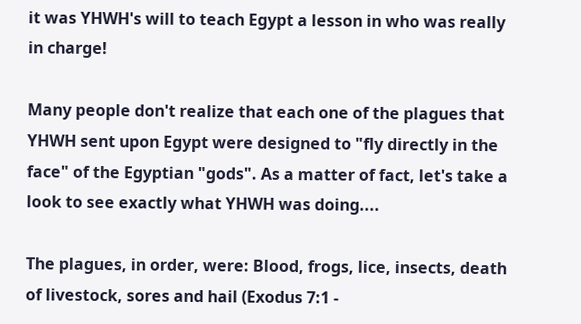it was YHWH's will to teach Egypt a lesson in who was really in charge!

Many people don't realize that each one of the plagues that YHWH sent upon Egypt were designed to "fly directly in the face" of the Egyptian "gods". As a matter of fact, let's take a look to see exactly what YHWH was doing....

The plagues, in order, were: Blood, frogs, lice, insects, death of livestock, sores and hail (Exodus 7:1 -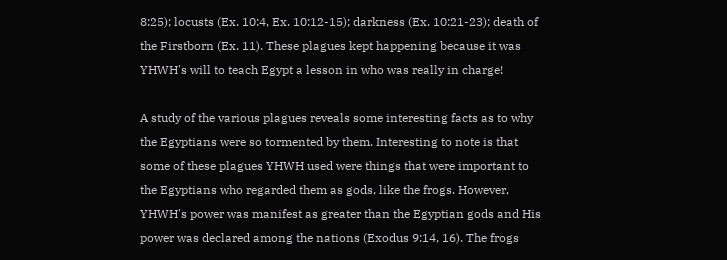8:25); locusts (Ex. 10:4, Ex. 10:12-15); darkness (Ex. 10:21-23); death of the Firstborn (Ex. 11). These plagues kept happening because it was YHWH's will to teach Egypt a lesson in who was really in charge!

A study of the various plagues reveals some interesting facts as to why the Egyptians were so tormented by them. Interesting to note is that some of these plagues YHWH used were things that were important to the Egyptians who regarded them as gods, like the frogs. However, YHWH's power was manifest as greater than the Egyptian gods and His power was declared among the nations (Exodus 9:14, 16). The frogs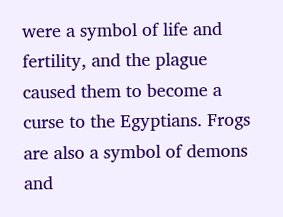were a symbol of life and fertility, and the plague caused them to become a curse to the Egyptians. Frogs are also a symbol of demons and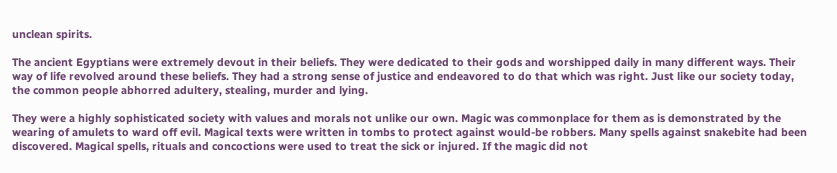unclean spirits.

The ancient Egyptians were extremely devout in their beliefs. They were dedicated to their gods and worshipped daily in many different ways. Their way of life revolved around these beliefs. They had a strong sense of justice and endeavored to do that which was right. Just like our society today, the common people abhorred adultery, stealing, murder and lying.

They were a highly sophisticated society with values and morals not unlike our own. Magic was commonplace for them as is demonstrated by the wearing of amulets to ward off evil. Magical texts were written in tombs to protect against would-be robbers. Many spells against snakebite had been discovered. Magical spells, rituals and concoctions were used to treat the sick or injured. If the magic did not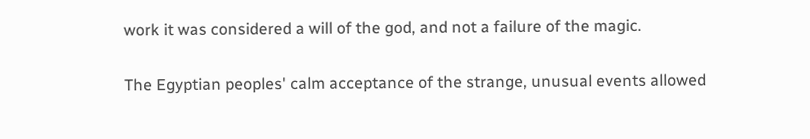work it was considered a will of the god, and not a failure of the magic.

The Egyptian peoples' calm acceptance of the strange, unusual events allowed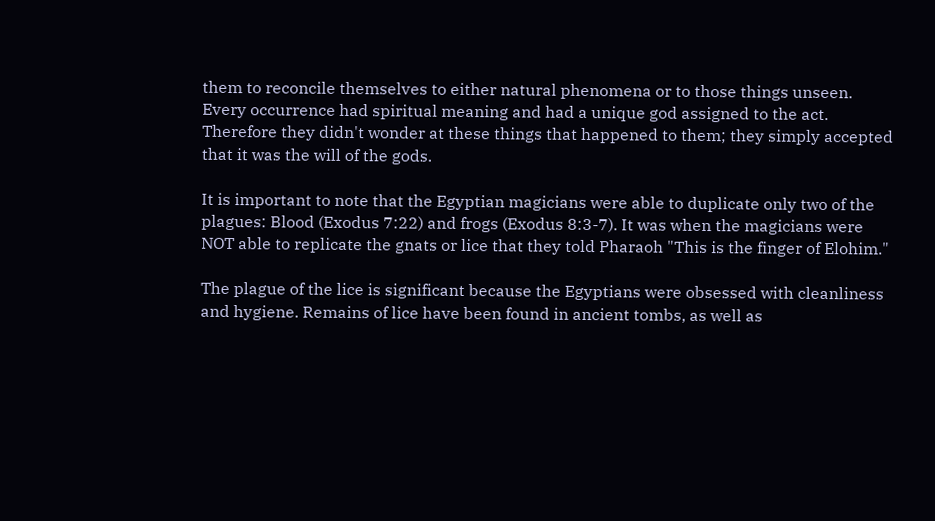them to reconcile themselves to either natural phenomena or to those things unseen. Every occurrence had spiritual meaning and had a unique god assigned to the act. Therefore they didn't wonder at these things that happened to them; they simply accepted that it was the will of the gods.

It is important to note that the Egyptian magicians were able to duplicate only two of the plagues: Blood (Exodus 7:22) and frogs (Exodus 8:3-7). It was when the magicians were NOT able to replicate the gnats or lice that they told Pharaoh "This is the finger of Elohim."

The plague of the lice is significant because the Egyptians were obsessed with cleanliness and hygiene. Remains of lice have been found in ancient tombs, as well as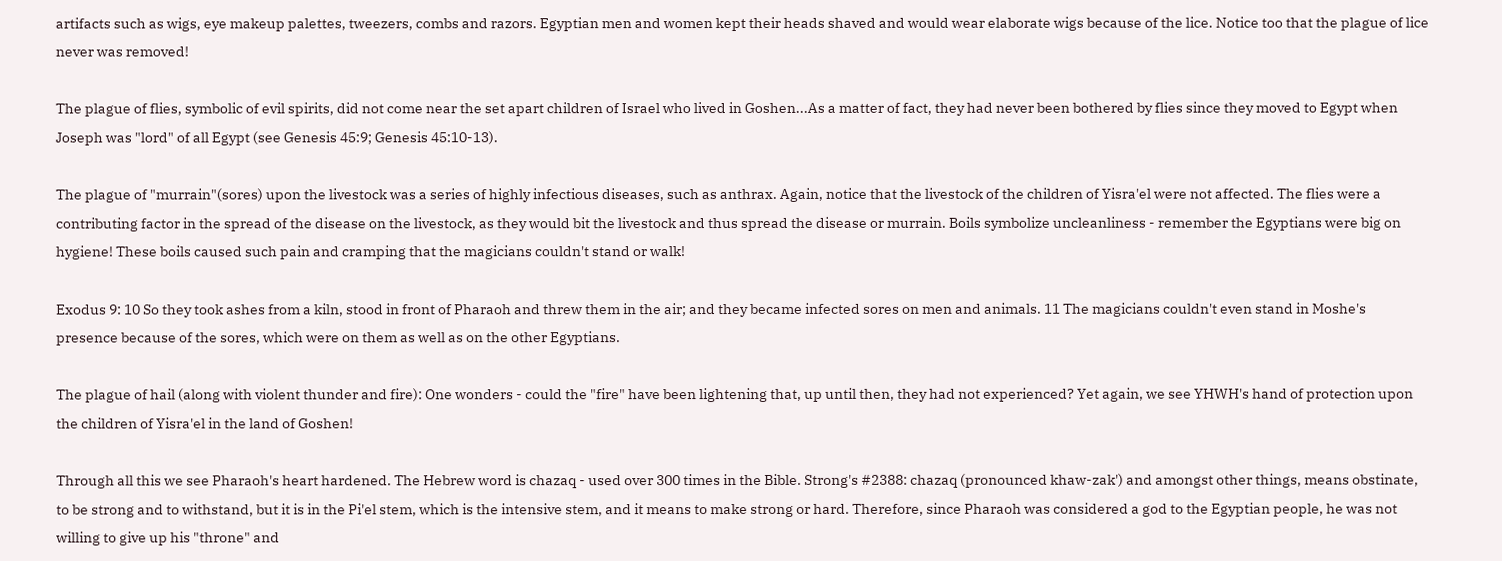artifacts such as wigs, eye makeup palettes, tweezers, combs and razors. Egyptian men and women kept their heads shaved and would wear elaborate wigs because of the lice. Notice too that the plague of lice never was removed!

The plague of flies, symbolic of evil spirits, did not come near the set apart children of Israel who lived in Goshen...As a matter of fact, they had never been bothered by flies since they moved to Egypt when Joseph was "lord" of all Egypt (see Genesis 45:9; Genesis 45:10-13).

The plague of "murrain"(sores) upon the livestock was a series of highly infectious diseases, such as anthrax. Again, notice that the livestock of the children of Yisra'el were not affected. The flies were a contributing factor in the spread of the disease on the livestock, as they would bit the livestock and thus spread the disease or murrain. Boils symbolize uncleanliness - remember the Egyptians were big on hygiene! These boils caused such pain and cramping that the magicians couldn't stand or walk!

Exodus 9: 10 So they took ashes from a kiln, stood in front of Pharaoh and threw them in the air; and they became infected sores on men and animals. 11 The magicians couldn't even stand in Moshe's presence because of the sores, which were on them as well as on the other Egyptians.

The plague of hail (along with violent thunder and fire): One wonders - could the "fire" have been lightening that, up until then, they had not experienced? Yet again, we see YHWH's hand of protection upon the children of Yisra'el in the land of Goshen!

Through all this we see Pharaoh's heart hardened. The Hebrew word is chazaq - used over 300 times in the Bible. Strong's #2388: chazaq (pronounced khaw-zak') and amongst other things, means obstinate, to be strong and to withstand, but it is in the Pi'el stem, which is the intensive stem, and it means to make strong or hard. Therefore, since Pharaoh was considered a god to the Egyptian people, he was not willing to give up his "throne" and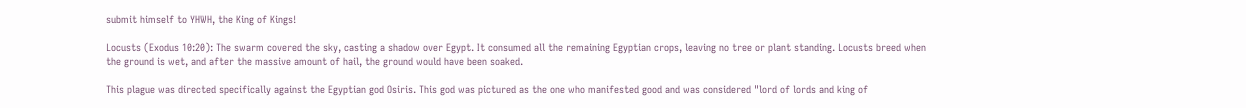submit himself to YHWH, the King of Kings!

Locusts (Exodus 10:20): The swarm covered the sky, casting a shadow over Egypt. It consumed all the remaining Egyptian crops, leaving no tree or plant standing. Locusts breed when the ground is wet, and after the massive amount of hail, the ground would have been soaked.

This plague was directed specifically against the Egyptian god Osiris. This god was pictured as the one who manifested good and was considered "lord of lords and king of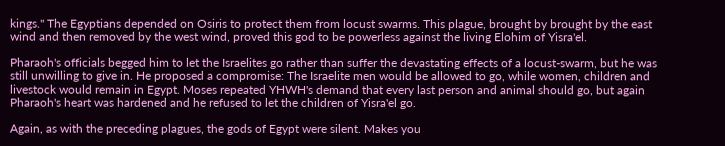kings." The Egyptians depended on Osiris to protect them from locust swarms. This plague, brought by brought by the east wind and then removed by the west wind, proved this god to be powerless against the living Elohim of Yisra'el.

Pharaoh's officials begged him to let the Israelites go rather than suffer the devastating effects of a locust-swarm, but he was still unwilling to give in. He proposed a compromise: The Israelite men would be allowed to go, while women, children and livestock would remain in Egypt. Moses repeated YHWH's demand that every last person and animal should go, but again Pharaoh's heart was hardened and he refused to let the children of Yisra'el go.

Again, as with the preceding plagues, the gods of Egypt were silent. Makes you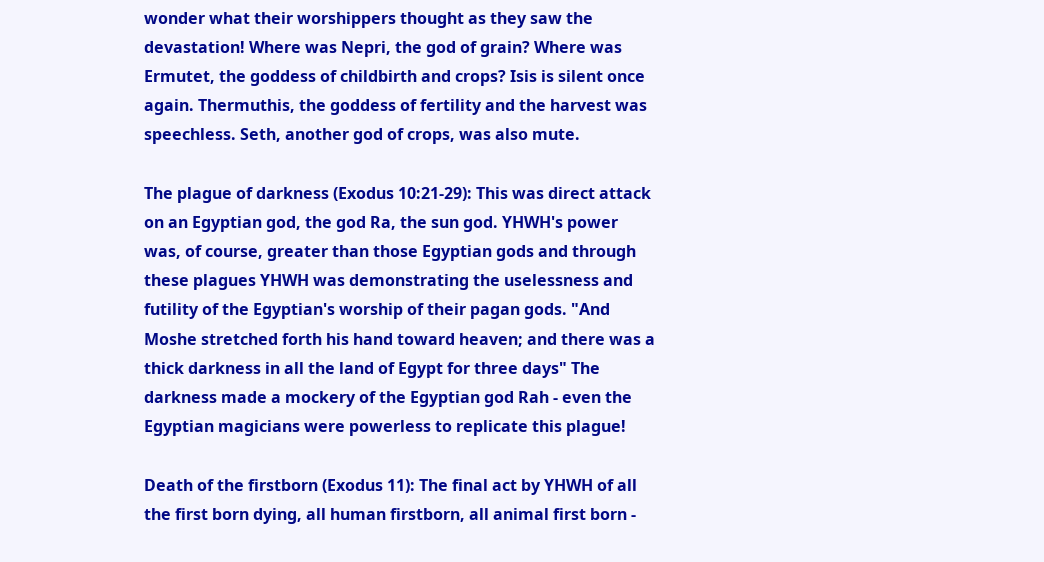wonder what their worshippers thought as they saw the devastation! Where was Nepri, the god of grain? Where was Ermutet, the goddess of childbirth and crops? Isis is silent once again. Thermuthis, the goddess of fertility and the harvest was speechless. Seth, another god of crops, was also mute.

The plague of darkness (Exodus 10:21-29): This was direct attack on an Egyptian god, the god Ra, the sun god. YHWH's power was, of course, greater than those Egyptian gods and through these plagues YHWH was demonstrating the uselessness and futility of the Egyptian's worship of their pagan gods. "And Moshe stretched forth his hand toward heaven; and there was a thick darkness in all the land of Egypt for three days" The darkness made a mockery of the Egyptian god Rah - even the Egyptian magicians were powerless to replicate this plague!

Death of the firstborn (Exodus 11): The final act by YHWH of all the first born dying, all human firstborn, all animal first born -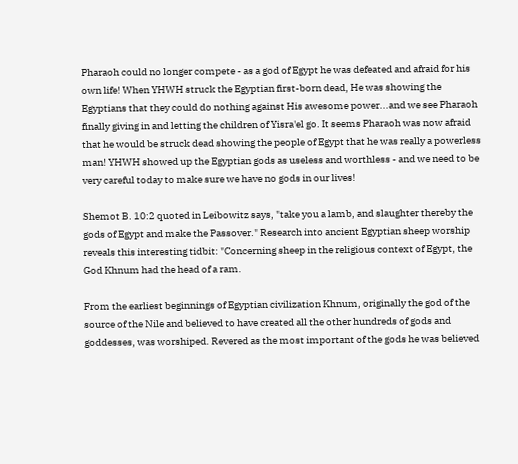Pharaoh could no longer compete - as a god of Egypt he was defeated and afraid for his own life! When YHWH struck the Egyptian first-born dead, He was showing the Egyptians that they could do nothing against His awesome power...and we see Pharaoh finally giving in and letting the children of Yisra'el go. It seems Pharaoh was now afraid that he would be struck dead showing the people of Egypt that he was really a powerless man! YHWH showed up the Egyptian gods as useless and worthless - and we need to be very careful today to make sure we have no gods in our lives!

Shemot B. 10:2 quoted in Leibowitz says, "take you a lamb, and slaughter thereby the gods of Egypt and make the Passover." Research into ancient Egyptian sheep worship reveals this interesting tidbit: "Concerning sheep in the religious context of Egypt, the God Khnum had the head of a ram.

From the earliest beginnings of Egyptian civilization Khnum, originally the god of the source of the Nile and believed to have created all the other hundreds of gods and goddesses, was worshiped. Revered as the most important of the gods he was believed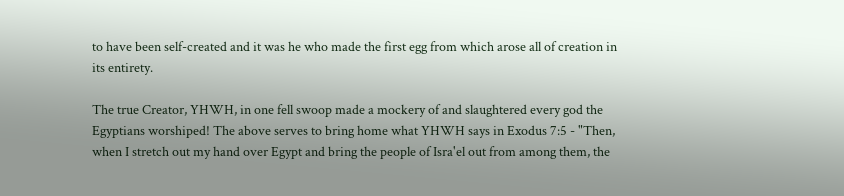to have been self-created and it was he who made the first egg from which arose all of creation in its entirety.

The true Creator, YHWH, in one fell swoop made a mockery of and slaughtered every god the Egyptians worshiped! The above serves to bring home what YHWH says in Exodus 7:5 - "Then, when I stretch out my hand over Egypt and bring the people of Isra'el out from among them, the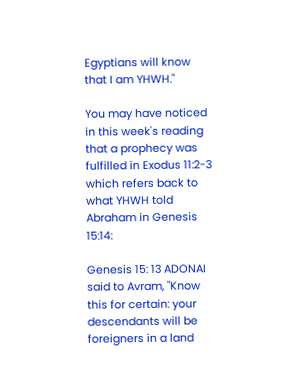Egyptians will know that I am YHWH."

You may have noticed in this week's reading that a prophecy was fulfilled in Exodus 11:2-3 which refers back to what YHWH told Abraham in Genesis 15:14:

Genesis 15: 13 ADONAI said to Avram, "Know this for certain: your descendants will be foreigners in a land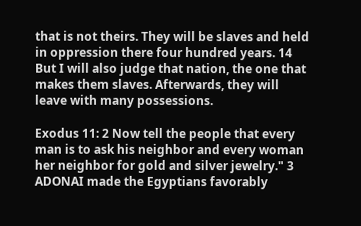that is not theirs. They will be slaves and held in oppression there four hundred years. 14 But I will also judge that nation, the one that makes them slaves. Afterwards, they will leave with many possessions.

Exodus 11: 2 Now tell the people that every man is to ask his neighbor and every woman her neighbor for gold and silver jewelry." 3 ADONAI made the Egyptians favorably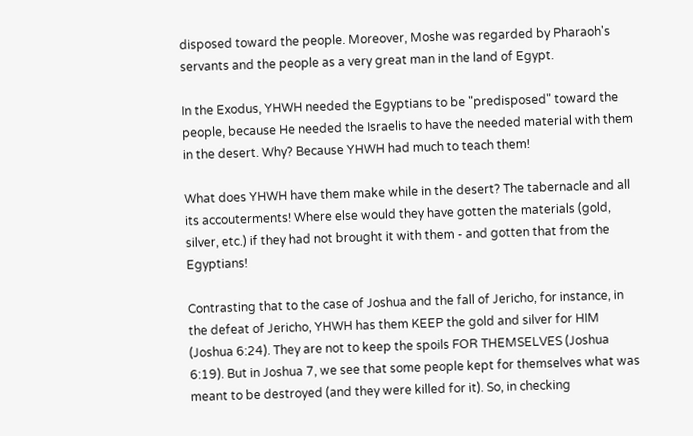disposed toward the people. Moreover, Moshe was regarded by Pharaoh's servants and the people as a very great man in the land of Egypt.

In the Exodus, YHWH needed the Egyptians to be "predisposed" toward the people, because He needed the Israelis to have the needed material with them in the desert. Why? Because YHWH had much to teach them!

What does YHWH have them make while in the desert? The tabernacle and all its accouterments! Where else would they have gotten the materials (gold, silver, etc.) if they had not brought it with them - and gotten that from the Egyptians!

Contrasting that to the case of Joshua and the fall of Jericho, for instance, in the defeat of Jericho, YHWH has them KEEP the gold and silver for HIM (Joshua 6:24). They are not to keep the spoils FOR THEMSELVES (Joshua 6:19). But in Joshua 7, we see that some people kept for themselves what was meant to be destroyed (and they were killed for it). So, in checking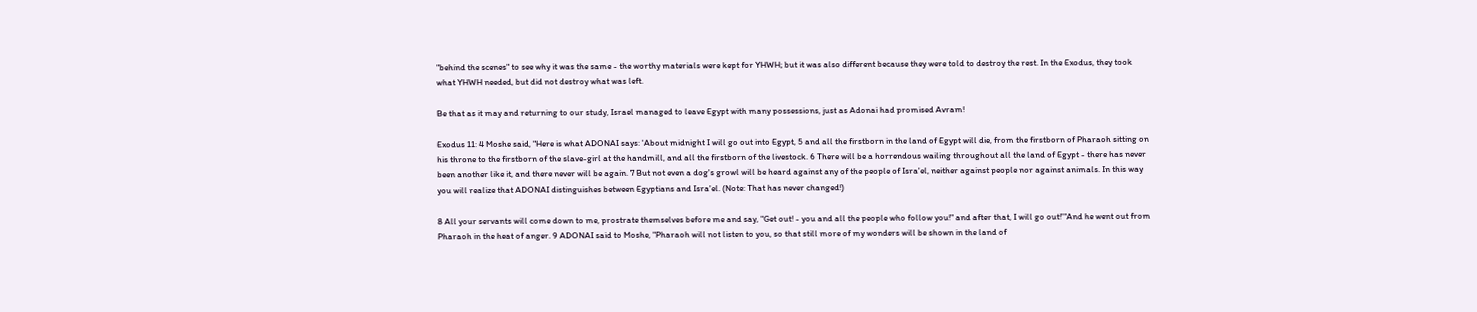"behind the scenes" to see why it was the same - the worthy materials were kept for YHWH; but it was also different because they were told to destroy the rest. In the Exodus, they took what YHWH needed, but did not destroy what was left.

Be that as it may and returning to our study, Israel managed to leave Egypt with many possessions, just as Adonai had promised Avram!

Exodus 11: 4 Moshe said, "Here is what ADONAI says: 'About midnight I will go out into Egypt, 5 and all the firstborn in the land of Egypt will die, from the firstborn of Pharaoh sitting on his throne to the firstborn of the slave-girl at the handmill, and all the firstborn of the livestock. 6 There will be a horrendous wailing throughout all the land of Egypt - there has never been another like it, and there never will be again. 7 But not even a dog's growl will be heard against any of the people of Isra'el, neither against people nor against animals. In this way you will realize that ADONAI distinguishes between Egyptians and Isra'el. (Note: That has never changed!)

8 All your servants will come down to me, prostrate themselves before me and say, "Get out! - you and all the people who follow you!" and after that, I will go out!'"And he went out from Pharaoh in the heat of anger. 9 ADONAI said to Moshe, "Pharaoh will not listen to you, so that still more of my wonders will be shown in the land of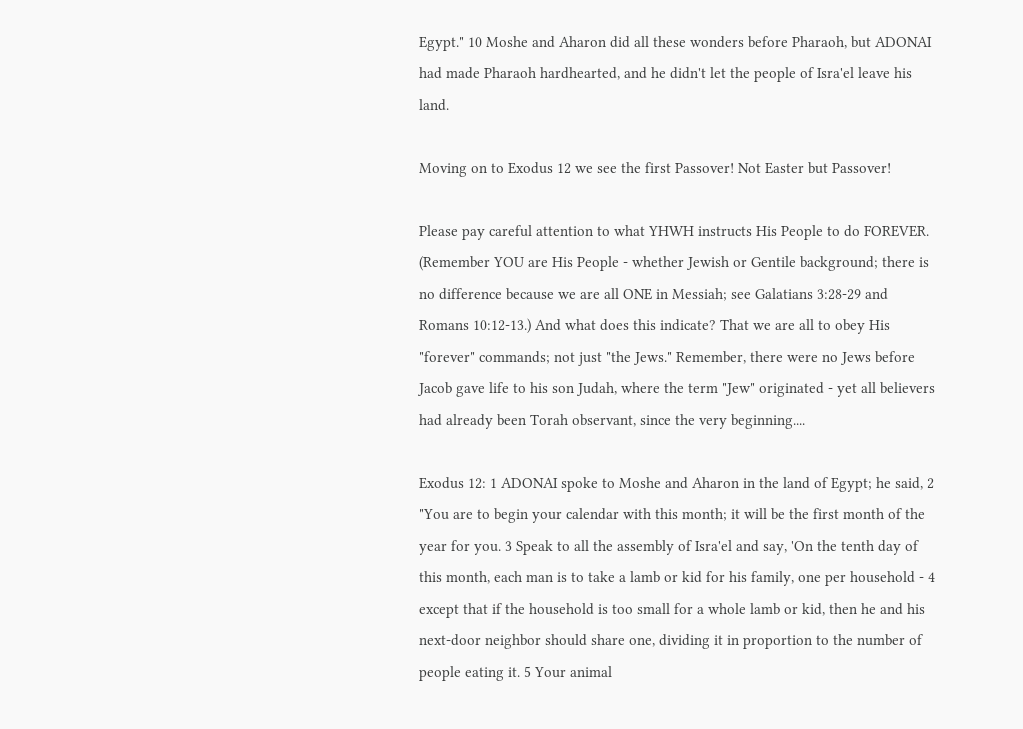Egypt." 10 Moshe and Aharon did all these wonders before Pharaoh, but ADONAI had made Pharaoh hardhearted, and he didn't let the people of Isra'el leave his land.

Moving on to Exodus 12 we see the first Passover! Not Easter but Passover!

Please pay careful attention to what YHWH instructs His People to do FOREVER. (Remember YOU are His People - whether Jewish or Gentile background; there is no difference because we are all ONE in Messiah; see Galatians 3:28-29 and Romans 10:12-13.) And what does this indicate? That we are all to obey His "forever" commands; not just "the Jews." Remember, there were no Jews before Jacob gave life to his son Judah, where the term "Jew" originated - yet all believers had already been Torah observant, since the very beginning....

Exodus 12: 1 ADONAI spoke to Moshe and Aharon in the land of Egypt; he said, 2 "You are to begin your calendar with this month; it will be the first month of the year for you. 3 Speak to all the assembly of Isra'el and say, 'On the tenth day of this month, each man is to take a lamb or kid for his family, one per household - 4 except that if the household is too small for a whole lamb or kid, then he and his next-door neighbor should share one, dividing it in proportion to the number of people eating it. 5 Your animal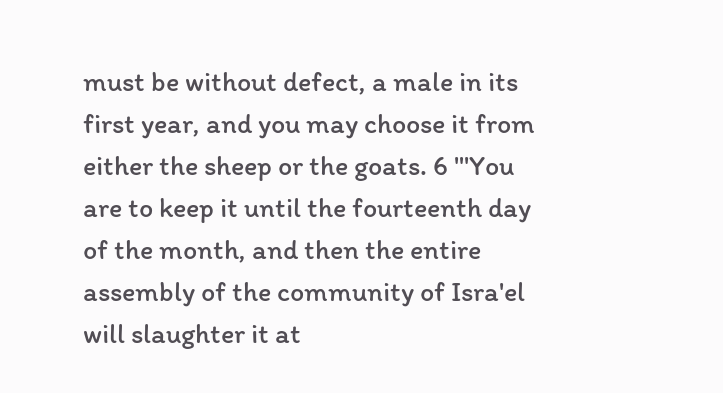must be without defect, a male in its first year, and you may choose it from either the sheep or the goats. 6 "'You are to keep it until the fourteenth day of the month, and then the entire assembly of the community of Isra'el will slaughter it at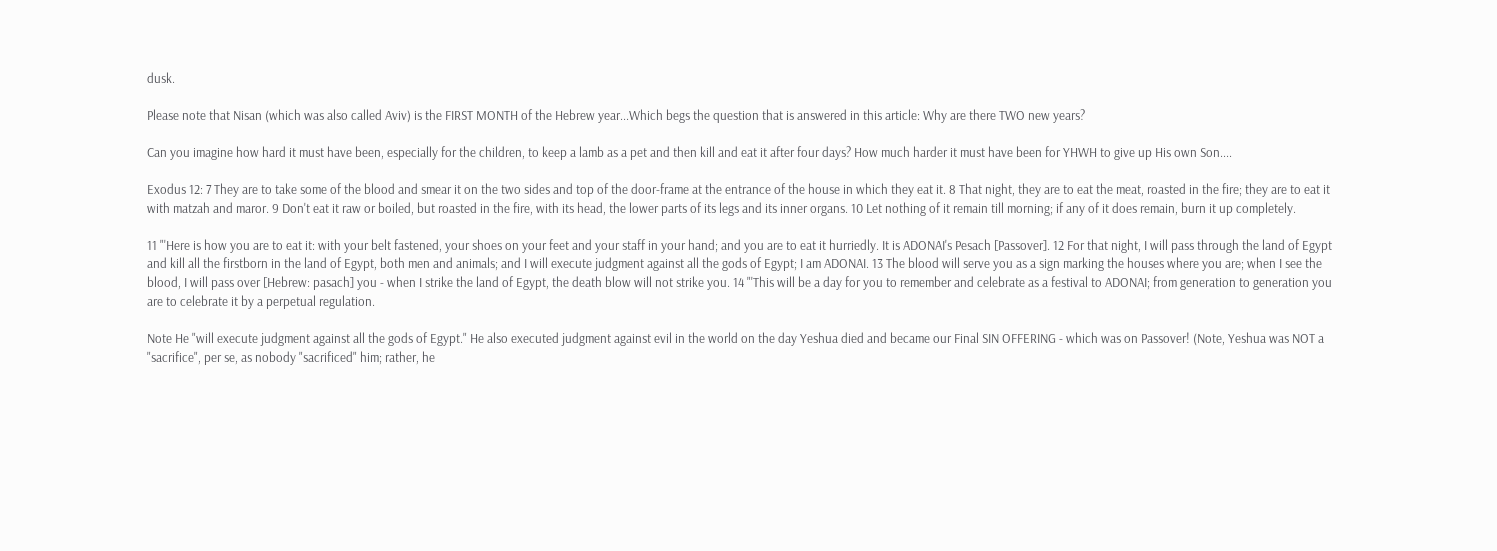dusk.

Please note that Nisan (which was also called Aviv) is the FIRST MONTH of the Hebrew year...Which begs the question that is answered in this article: Why are there TWO new years?

Can you imagine how hard it must have been, especially for the children, to keep a lamb as a pet and then kill and eat it after four days? How much harder it must have been for YHWH to give up His own Son....

Exodus 12: 7 They are to take some of the blood and smear it on the two sides and top of the door-frame at the entrance of the house in which they eat it. 8 That night, they are to eat the meat, roasted in the fire; they are to eat it with matzah and maror. 9 Don't eat it raw or boiled, but roasted in the fire, with its head, the lower parts of its legs and its inner organs. 10 Let nothing of it remain till morning; if any of it does remain, burn it up completely.

11 "'Here is how you are to eat it: with your belt fastened, your shoes on your feet and your staff in your hand; and you are to eat it hurriedly. It is ADONAI's Pesach [Passover]. 12 For that night, I will pass through the land of Egypt and kill all the firstborn in the land of Egypt, both men and animals; and I will execute judgment against all the gods of Egypt; I am ADONAI. 13 The blood will serve you as a sign marking the houses where you are; when I see the blood, I will pass over [Hebrew: pasach] you - when I strike the land of Egypt, the death blow will not strike you. 14 "'This will be a day for you to remember and celebrate as a festival to ADONAI; from generation to generation you are to celebrate it by a perpetual regulation.

Note He "will execute judgment against all the gods of Egypt." He also executed judgment against evil in the world on the day Yeshua died and became our Final SIN OFFERING - which was on Passover! (Note, Yeshua was NOT a "sacrifice", per se, as nobody "sacrificed" him; rather, he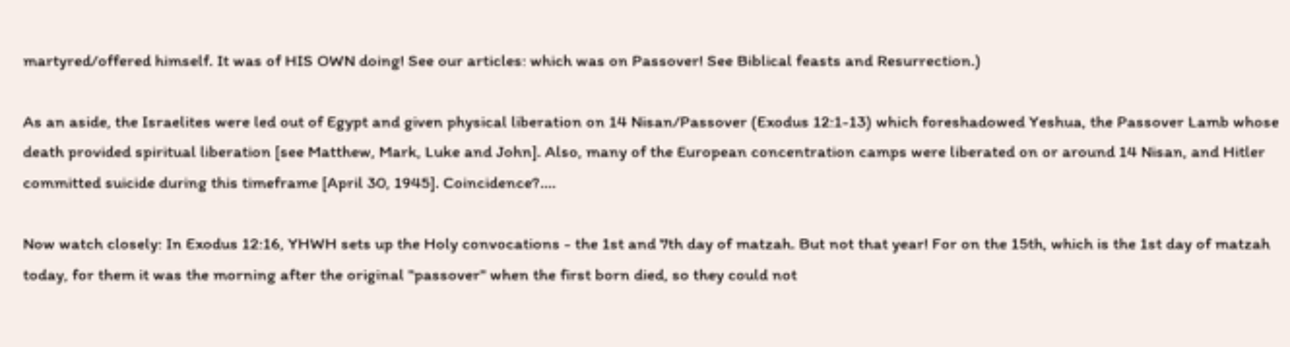martyred/offered himself. It was of HIS OWN doing! See our articles: which was on Passover! See Biblical feasts and Resurrection.)

As an aside, the Israelites were led out of Egypt and given physical liberation on 14 Nisan/Passover (Exodus 12:1-13) which foreshadowed Yeshua, the Passover Lamb whose death provided spiritual liberation [see Matthew, Mark, Luke and John]. Also, many of the European concentration camps were liberated on or around 14 Nisan, and Hitler committed suicide during this timeframe [April 30, 1945]. Coincidence?....

Now watch closely: In Exodus 12:16, YHWH sets up the Holy convocations - the 1st and 7th day of matzah. But not that year! For on the 15th, which is the 1st day of matzah today, for them it was the morning after the original "passover" when the first born died, so they could not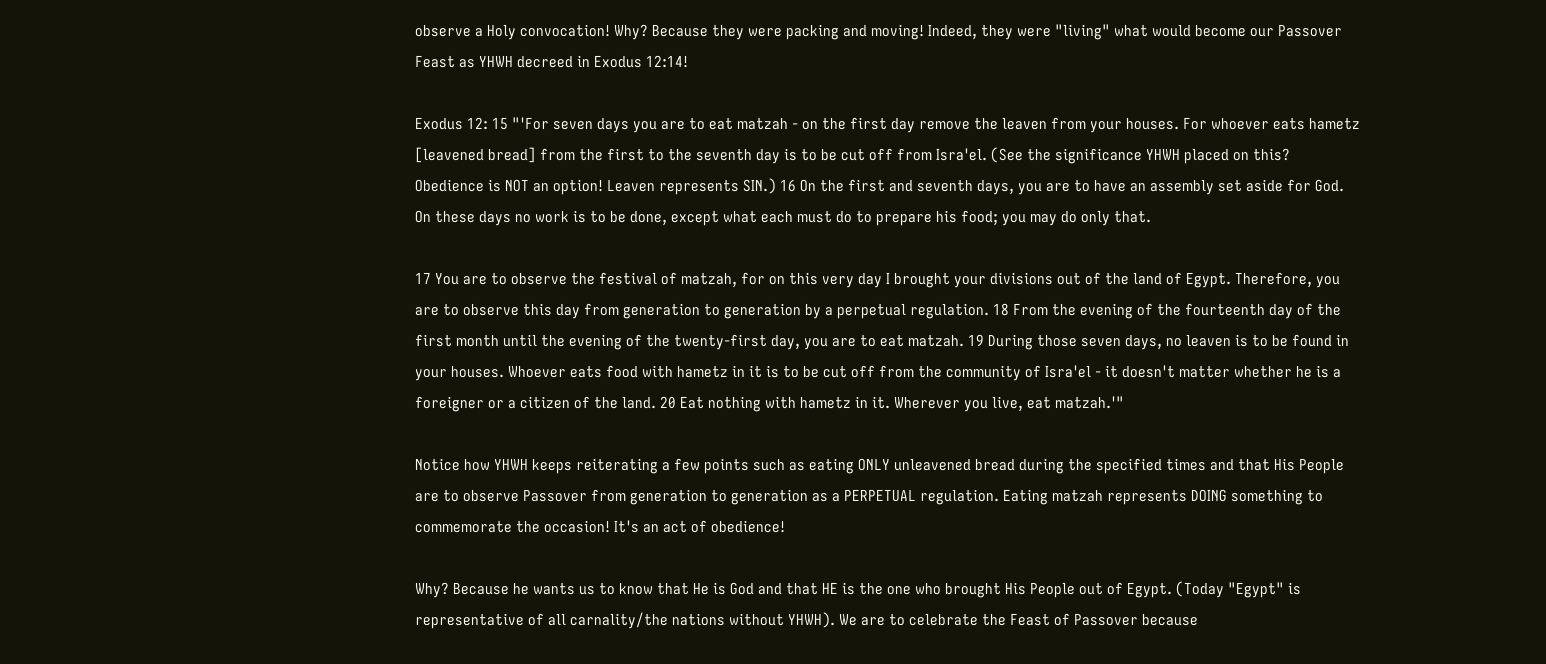observe a Holy convocation! Why? Because they were packing and moving! Indeed, they were "living" what would become our Passover Feast as YHWH decreed in Exodus 12:14!

Exodus 12: 15 "'For seven days you are to eat matzah - on the first day remove the leaven from your houses. For whoever eats hametz [leavened bread] from the first to the seventh day is to be cut off from Isra'el. (See the significance YHWH placed on this? Obedience is NOT an option! Leaven represents SIN.) 16 On the first and seventh days, you are to have an assembly set aside for God. On these days no work is to be done, except what each must do to prepare his food; you may do only that.

17 You are to observe the festival of matzah, for on this very day I brought your divisions out of the land of Egypt. Therefore, you are to observe this day from generation to generation by a perpetual regulation. 18 From the evening of the fourteenth day of the first month until the evening of the twenty-first day, you are to eat matzah. 19 During those seven days, no leaven is to be found in your houses. Whoever eats food with hametz in it is to be cut off from the community of Isra'el - it doesn't matter whether he is a foreigner or a citizen of the land. 20 Eat nothing with hametz in it. Wherever you live, eat matzah.'"

Notice how YHWH keeps reiterating a few points such as eating ONLY unleavened bread during the specified times and that His People are to observe Passover from generation to generation as a PERPETUAL regulation. Eating matzah represents DOING something to commemorate the occasion! It's an act of obedience!

Why? Because he wants us to know that He is God and that HE is the one who brought His People out of Egypt. (Today "Egypt" is representative of all carnality/the nations without YHWH). We are to celebrate the Feast of Passover because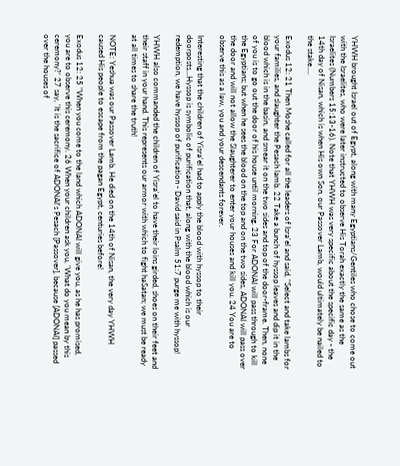YHWH brought Israel out of Egypt, along with many Egyptians/Gentiles who chose to come out with the Israelites, who were later instructed to observe His Torah exactly the same as the Israelites (Numbers 15:13-16). Note that YHWH was very specific about the specific day - the 14th day of Nisan, which is when His own Son, our Passover Lamb, would ultimately be nailed to the stake....

Exodus 12: 21 Then Moshe called for all the leaders of Isra'el and said, "Select and take lambs for your families, and slaughter the Pesach lamb. 22 Take a bunch of hyssop leaves and dip it in the blood which is in the basin, and smear it on the two sides and top of the door-frame. Then, none of you is to go out the door of his house until morning. 23 For ADONAI will pass through to kill the Egyptians; but when he sees the blood on the top and on the two sides, ADONAI will pass over the door and will not allow the Slaughterer to enter your houses and kill you. 24 You are to observe this as a law, you and your descendants forever.

Interesting that the children of Yisra'el had to apply the blood with hyssop to their doorposts...Hyssop is symbolic of purification that, along with the blood which is our redemption, we have hyssop of purification - David said in Psalm 51:7 purge me with hyssop!

YHWH also commanded the children of Yisra'el to have their loins girded, shoes on their feet and their staff in your hand. This represents our armor with which to fight haSatan; we must be ready at all times to share the truth!

NOTE: Yeshua was our Passover Lamb. He died on the 14th of Nisan, the very day YHWH caused His people to escape from the pagan Egypt, centuries before!

Exodus 12: 25 "When you come to the land which ADONAI will give you, as he has promised, you are to observe this ceremony. 26 When your children ask you, 'What do you mean by this ceremony?' 27 say, 'It is the sacrifice of ADONAI's Pesach [Passover], because [ADONAI] passed over the houses of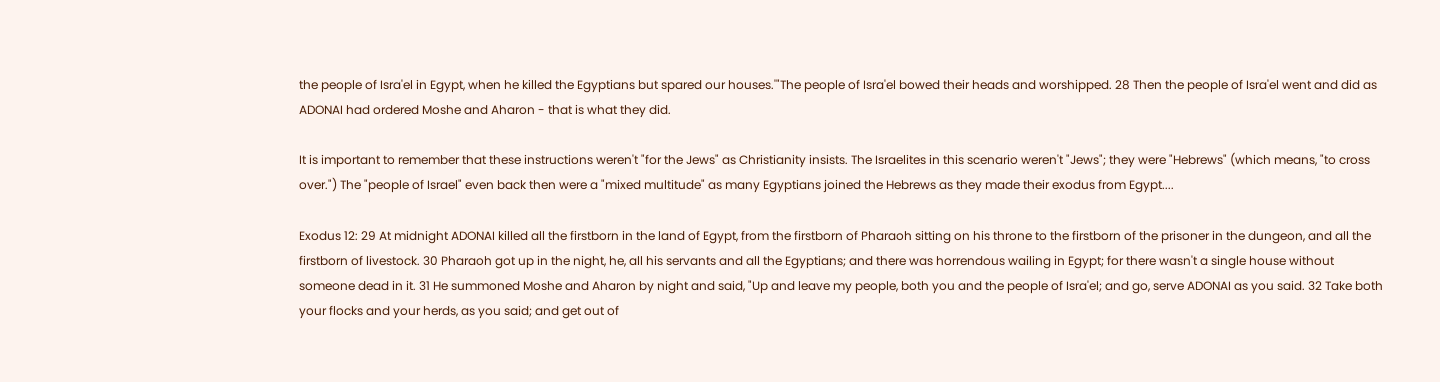the people of Isra'el in Egypt, when he killed the Egyptians but spared our houses.'"The people of Isra'el bowed their heads and worshipped. 28 Then the people of Isra'el went and did as ADONAI had ordered Moshe and Aharon - that is what they did.

It is important to remember that these instructions weren't "for the Jews" as Christianity insists. The Israelites in this scenario weren't "Jews"; they were "Hebrews" (which means, "to cross over.") The "people of Israel" even back then were a "mixed multitude" as many Egyptians joined the Hebrews as they made their exodus from Egypt....

Exodus 12: 29 At midnight ADONAI killed all the firstborn in the land of Egypt, from the firstborn of Pharaoh sitting on his throne to the firstborn of the prisoner in the dungeon, and all the firstborn of livestock. 30 Pharaoh got up in the night, he, all his servants and all the Egyptians; and there was horrendous wailing in Egypt; for there wasn't a single house without someone dead in it. 31 He summoned Moshe and Aharon by night and said, "Up and leave my people, both you and the people of Isra'el; and go, serve ADONAI as you said. 32 Take both your flocks and your herds, as you said; and get out of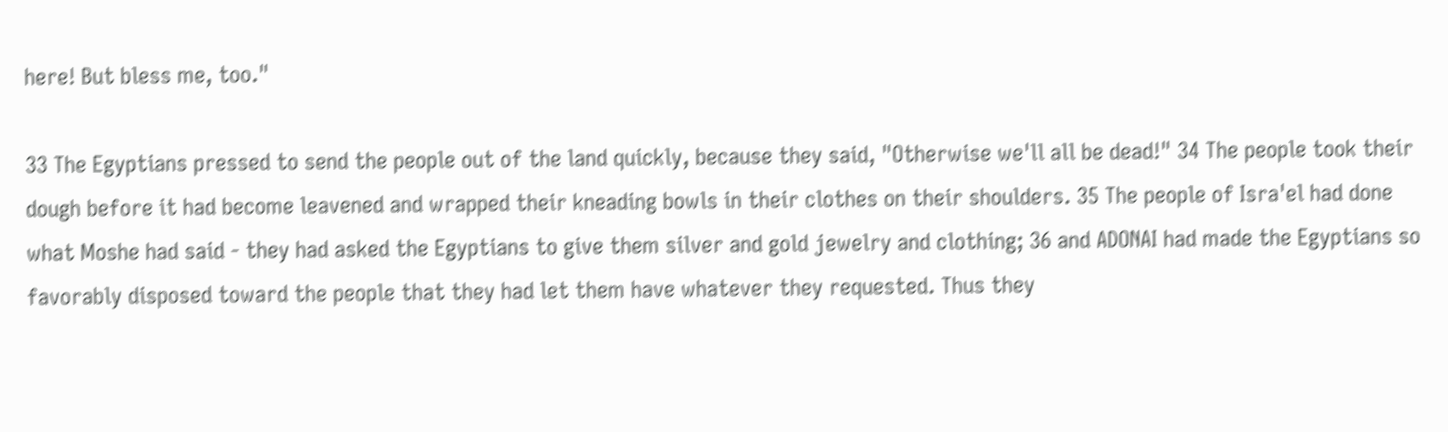here! But bless me, too."

33 The Egyptians pressed to send the people out of the land quickly, because they said, "Otherwise we'll all be dead!" 34 The people took their dough before it had become leavened and wrapped their kneading bowls in their clothes on their shoulders. 35 The people of Isra'el had done what Moshe had said - they had asked the Egyptians to give them silver and gold jewelry and clothing; 36 and ADONAI had made the Egyptians so favorably disposed toward the people that they had let them have whatever they requested. Thus they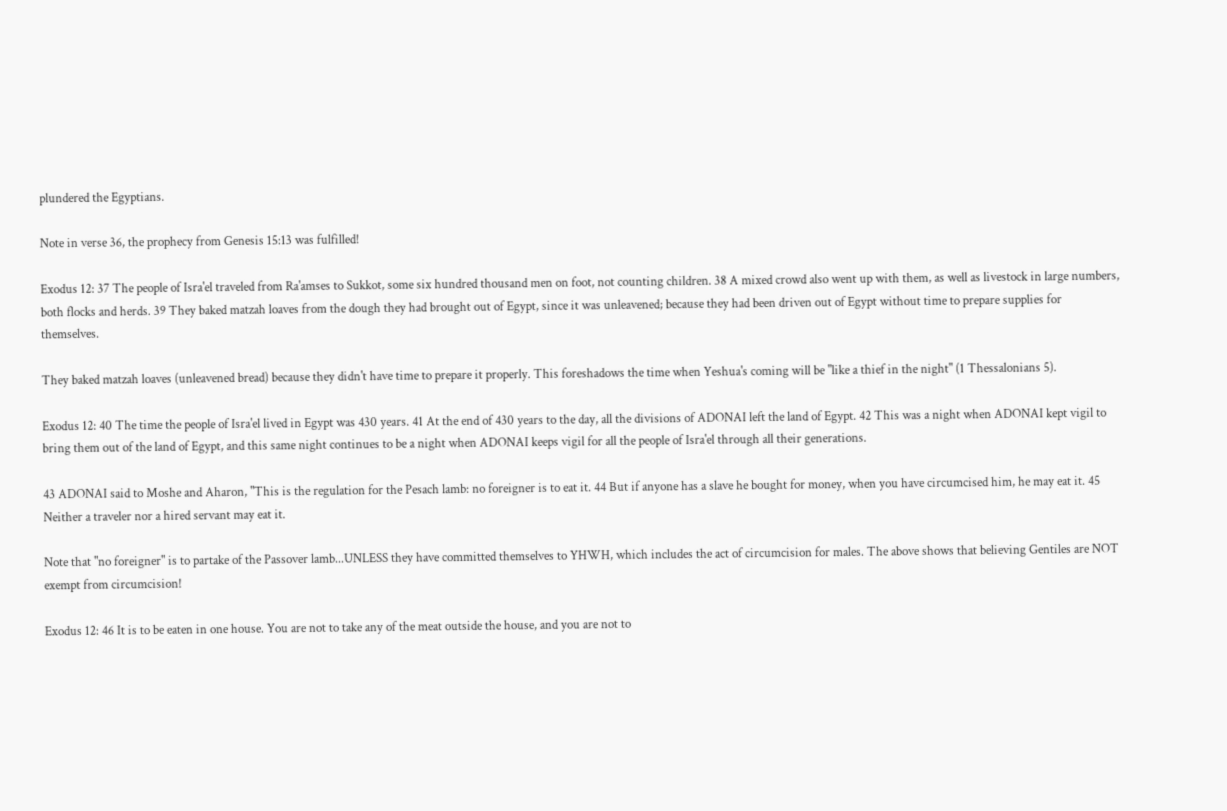plundered the Egyptians.

Note in verse 36, the prophecy from Genesis 15:13 was fulfilled!

Exodus 12: 37 The people of Isra'el traveled from Ra'amses to Sukkot, some six hundred thousand men on foot, not counting children. 38 A mixed crowd also went up with them, as well as livestock in large numbers, both flocks and herds. 39 They baked matzah loaves from the dough they had brought out of Egypt, since it was unleavened; because they had been driven out of Egypt without time to prepare supplies for themselves.

They baked matzah loaves (unleavened bread) because they didn't have time to prepare it properly. This foreshadows the time when Yeshua's coming will be "like a thief in the night" (1 Thessalonians 5).

Exodus 12: 40 The time the people of Isra'el lived in Egypt was 430 years. 41 At the end of 430 years to the day, all the divisions of ADONAI left the land of Egypt. 42 This was a night when ADONAI kept vigil to bring them out of the land of Egypt, and this same night continues to be a night when ADONAI keeps vigil for all the people of Isra'el through all their generations.

43 ADONAI said to Moshe and Aharon, "This is the regulation for the Pesach lamb: no foreigner is to eat it. 44 But if anyone has a slave he bought for money, when you have circumcised him, he may eat it. 45 Neither a traveler nor a hired servant may eat it.

Note that "no foreigner" is to partake of the Passover lamb...UNLESS they have committed themselves to YHWH, which includes the act of circumcision for males. The above shows that believing Gentiles are NOT exempt from circumcision!

Exodus 12: 46 It is to be eaten in one house. You are not to take any of the meat outside the house, and you are not to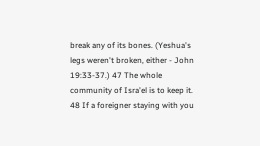break any of its bones. (Yeshua's legs weren't broken, either - John 19:33-37.) 47 The whole community of Isra'el is to keep it. 48 If a foreigner staying with you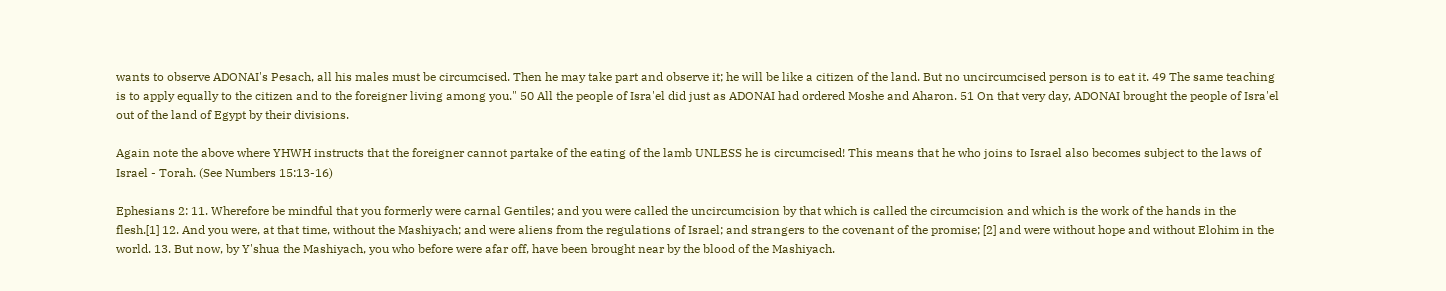wants to observe ADONAI's Pesach, all his males must be circumcised. Then he may take part and observe it; he will be like a citizen of the land. But no uncircumcised person is to eat it. 49 The same teaching is to apply equally to the citizen and to the foreigner living among you." 50 All the people of Isra'el did just as ADONAI had ordered Moshe and Aharon. 51 On that very day, ADONAI brought the people of Isra'el out of the land of Egypt by their divisions.

Again note the above where YHWH instructs that the foreigner cannot partake of the eating of the lamb UNLESS he is circumcised! This means that he who joins to Israel also becomes subject to the laws of Israel - Torah. (See Numbers 15:13-16)

Ephesians 2: 11. Wherefore be mindful that you formerly were carnal Gentiles; and you were called the uncircumcision by that which is called the circumcision and which is the work of the hands in the flesh.[1] 12. And you were, at that time, without the Mashiyach; and were aliens from the regulations of Israel; and strangers to the covenant of the promise; [2] and were without hope and without Elohim in the world. 13. But now, by Y'shua the Mashiyach, you who before were afar off, have been brought near by the blood of the Mashiyach.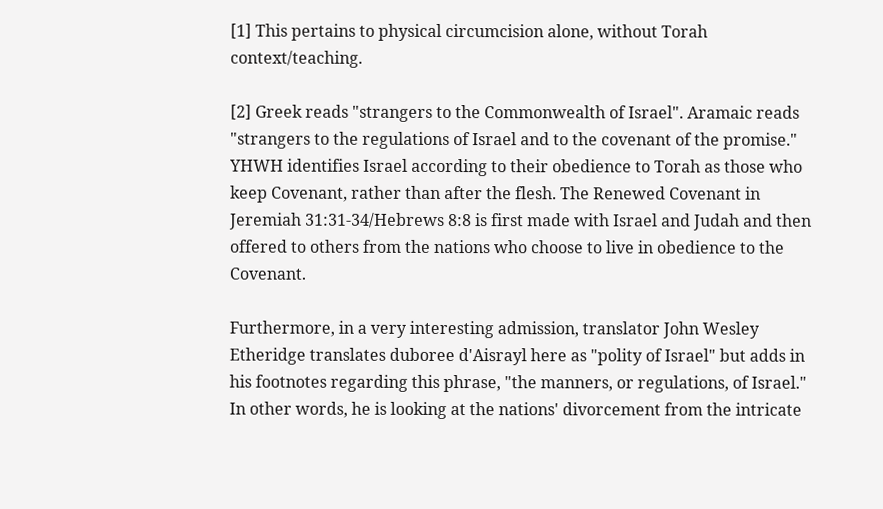[1] This pertains to physical circumcision alone, without Torah context/teaching.

[2] Greek reads "strangers to the Commonwealth of Israel". Aramaic reads "strangers to the regulations of Israel and to the covenant of the promise." YHWH identifies Israel according to their obedience to Torah as those who keep Covenant, rather than after the flesh. The Renewed Covenant in Jeremiah 31:31-34/Hebrews 8:8 is first made with Israel and Judah and then offered to others from the nations who choose to live in obedience to the Covenant.

Furthermore, in a very interesting admission, translator John Wesley Etheridge translates duboree d'Aisrayl here as "polity of Israel" but adds in his footnotes regarding this phrase, "the manners, or regulations, of Israel." In other words, he is looking at the nations' divorcement from the intricate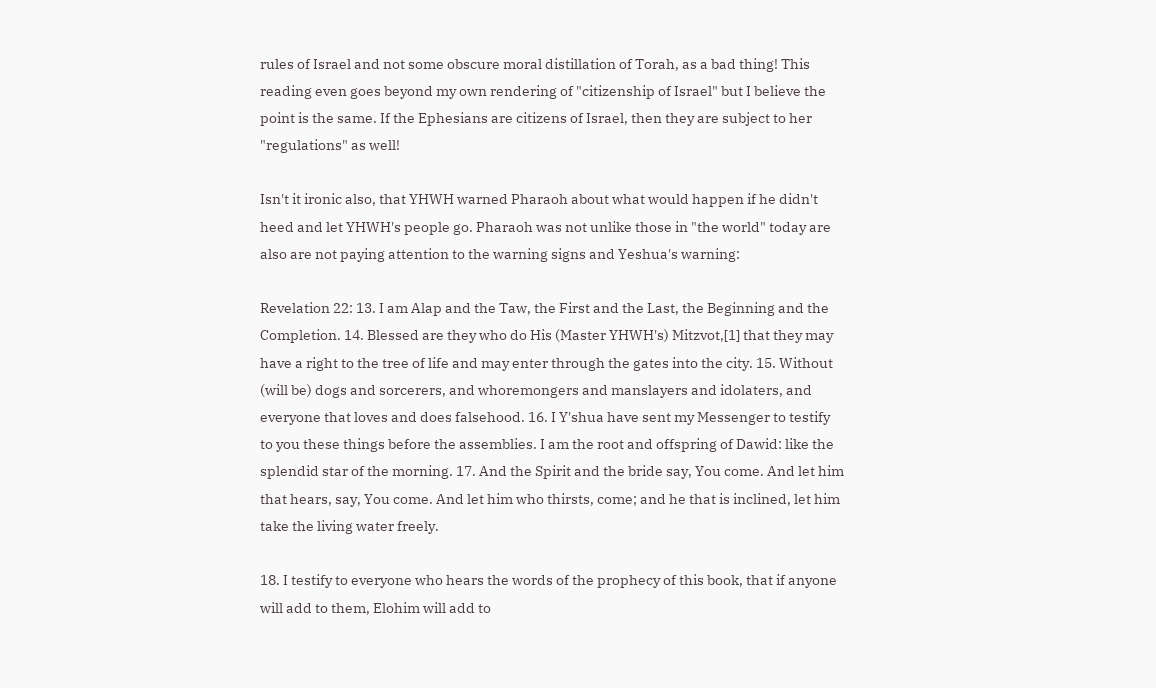rules of Israel and not some obscure moral distillation of Torah, as a bad thing! This reading even goes beyond my own rendering of "citizenship of Israel" but I believe the point is the same. If the Ephesians are citizens of Israel, then they are subject to her "regulations" as well!

Isn't it ironic also, that YHWH warned Pharaoh about what would happen if he didn't heed and let YHWH's people go. Pharaoh was not unlike those in "the world" today are also are not paying attention to the warning signs and Yeshua's warning:

Revelation 22: 13. I am Alap and the Taw, the First and the Last, the Beginning and the Completion. 14. Blessed are they who do His (Master YHWH's) Mitzvot,[1] that they may have a right to the tree of life and may enter through the gates into the city. 15. Without (will be) dogs and sorcerers, and whoremongers and manslayers and idolaters, and everyone that loves and does falsehood. 16. I Y'shua have sent my Messenger to testify to you these things before the assemblies. I am the root and offspring of Dawid: like the splendid star of the morning. 17. And the Spirit and the bride say, You come. And let him that hears, say, You come. And let him who thirsts, come; and he that is inclined, let him take the living water freely.

18. I testify to everyone who hears the words of the prophecy of this book, that if anyone will add to them, Elohim will add to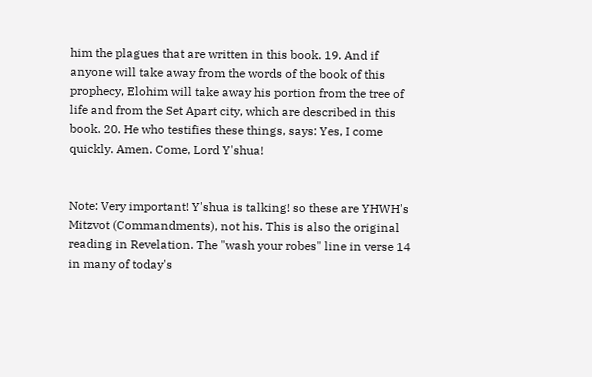him the plagues that are written in this book. 19. And if anyone will take away from the words of the book of this prophecy, Elohim will take away his portion from the tree of life and from the Set Apart city, which are described in this book. 20. He who testifies these things, says: Yes, I come quickly. Amen. Come, Lord Y'shua!


Note: Very important! Y'shua is talking! so these are YHWH's Mitzvot (Commandments), not his. This is also the original reading in Revelation. The "wash your robes" line in verse 14 in many of today's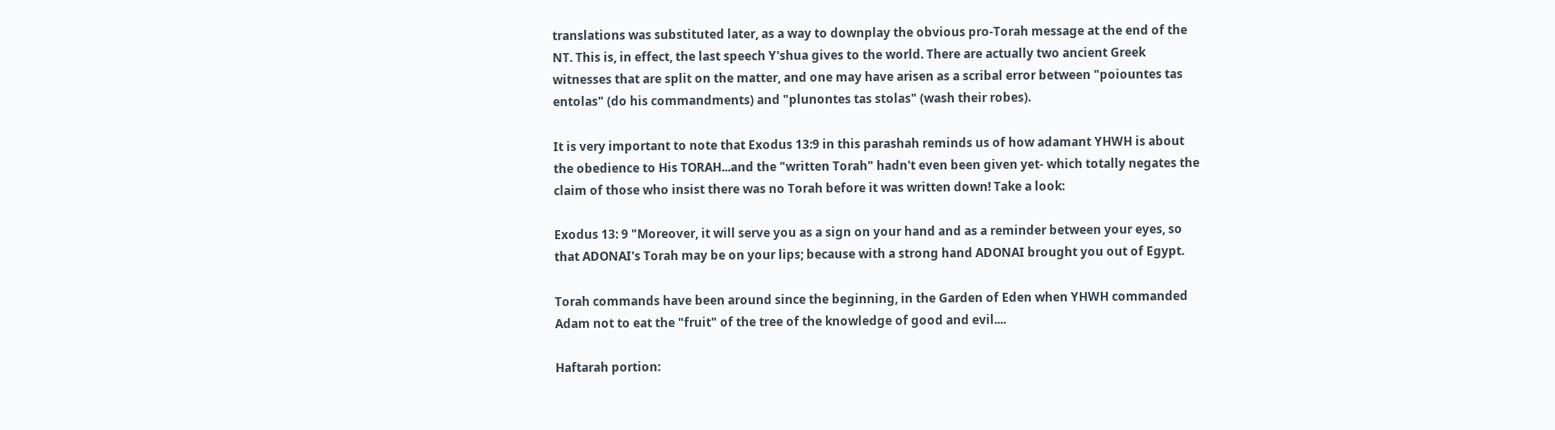translations was substituted later, as a way to downplay the obvious pro-Torah message at the end of the NT. This is, in effect, the last speech Y'shua gives to the world. There are actually two ancient Greek witnesses that are split on the matter, and one may have arisen as a scribal error between "poiountes tas entolas" (do his commandments) and "plunontes tas stolas" (wash their robes).

It is very important to note that Exodus 13:9 in this parashah reminds us of how adamant YHWH is about the obedience to His TORAH...and the "written Torah" hadn't even been given yet- which totally negates the claim of those who insist there was no Torah before it was written down! Take a look:

Exodus 13: 9 "Moreover, it will serve you as a sign on your hand and as a reminder between your eyes, so that ADONAI's Torah may be on your lips; because with a strong hand ADONAI brought you out of Egypt.

Torah commands have been around since the beginning, in the Garden of Eden when YHWH commanded Adam not to eat the "fruit" of the tree of the knowledge of good and evil....

Haftarah portion: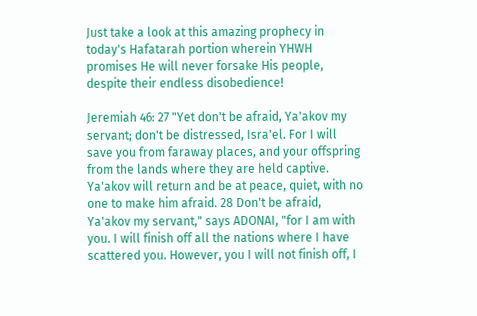Just take a look at this amazing prophecy in today's Hafatarah portion wherein YHWH promises He will never forsake His people, despite their endless disobedience!

Jeremiah 46: 27 "Yet don't be afraid, Ya'akov my servant; don't be distressed, Isra'el. For I will save you from faraway places, and your offspring from the lands where they are held captive. Ya'akov will return and be at peace, quiet, with no one to make him afraid. 28 Don't be afraid, Ya'akov my servant," says ADONAI, "for I am with you. I will finish off all the nations where I have scattered you. However, you I will not finish off, I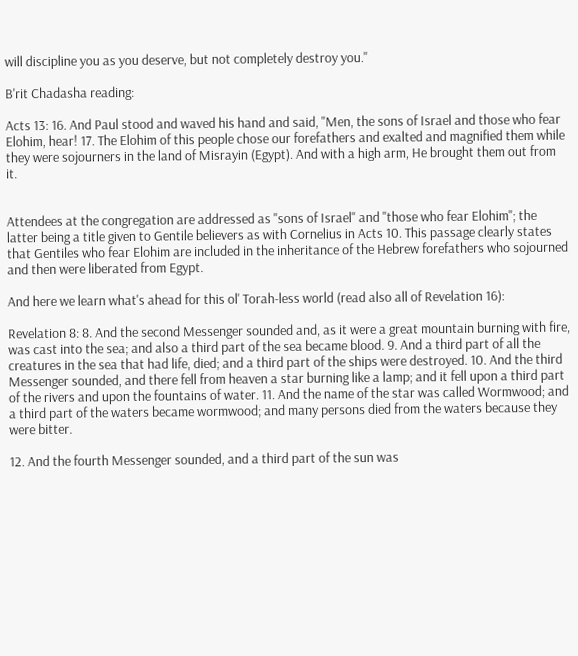will discipline you as you deserve, but not completely destroy you."

B'rit Chadasha reading:

Acts 13: 16. And Paul stood and waved his hand and said, "Men, the sons of Israel and those who fear Elohim, hear! 17. The Elohim of this people chose our forefathers and exalted and magnified them while they were sojourners in the land of Misrayin (Egypt). And with a high arm, He brought them out from it.


Attendees at the congregation are addressed as "sons of Israel" and "those who fear Elohim"; the latter being a title given to Gentile believers as with Cornelius in Acts 10. This passage clearly states that Gentiles who fear Elohim are included in the inheritance of the Hebrew forefathers who sojourned and then were liberated from Egypt.

And here we learn what's ahead for this ol' Torah-less world (read also all of Revelation 16):

Revelation 8: 8. And the second Messenger sounded and, as it were a great mountain burning with fire, was cast into the sea; and also a third part of the sea became blood. 9. And a third part of all the creatures in the sea that had life, died; and a third part of the ships were destroyed. 10. And the third Messenger sounded, and there fell from heaven a star burning like a lamp; and it fell upon a third part of the rivers and upon the fountains of water. 11. And the name of the star was called Wormwood; and a third part of the waters became wormwood; and many persons died from the waters because they were bitter.

12. And the fourth Messenger sounded, and a third part of the sun was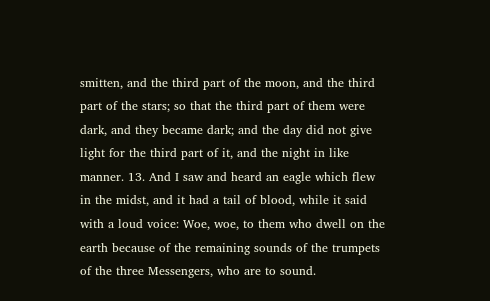smitten, and the third part of the moon, and the third part of the stars; so that the third part of them were dark, and they became dark; and the day did not give light for the third part of it, and the night in like manner. 13. And I saw and heard an eagle which flew in the midst, and it had a tail of blood, while it said with a loud voice: Woe, woe, to them who dwell on the earth because of the remaining sounds of the trumpets of the three Messengers, who are to sound.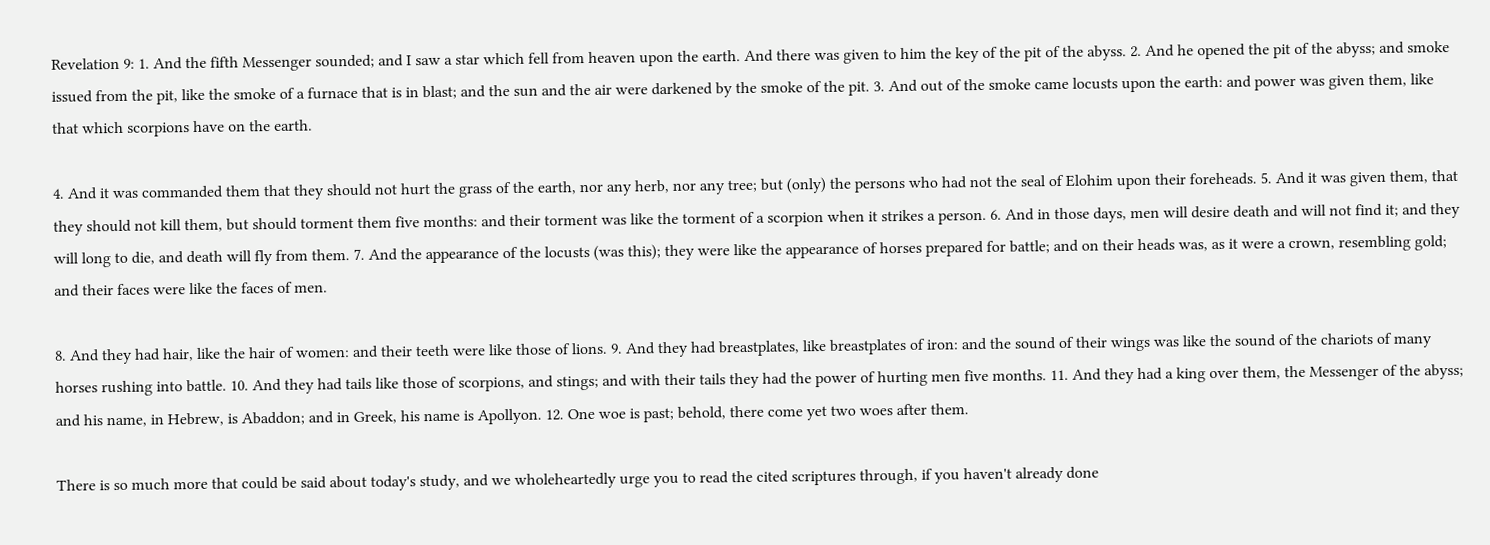Revelation 9: 1. And the fifth Messenger sounded; and I saw a star which fell from heaven upon the earth. And there was given to him the key of the pit of the abyss. 2. And he opened the pit of the abyss; and smoke issued from the pit, like the smoke of a furnace that is in blast; and the sun and the air were darkened by the smoke of the pit. 3. And out of the smoke came locusts upon the earth: and power was given them, like that which scorpions have on the earth.

4. And it was commanded them that they should not hurt the grass of the earth, nor any herb, nor any tree; but (only) the persons who had not the seal of Elohim upon their foreheads. 5. And it was given them, that they should not kill them, but should torment them five months: and their torment was like the torment of a scorpion when it strikes a person. 6. And in those days, men will desire death and will not find it; and they will long to die, and death will fly from them. 7. And the appearance of the locusts (was this); they were like the appearance of horses prepared for battle; and on their heads was, as it were a crown, resembling gold; and their faces were like the faces of men.

8. And they had hair, like the hair of women: and their teeth were like those of lions. 9. And they had breastplates, like breastplates of iron: and the sound of their wings was like the sound of the chariots of many horses rushing into battle. 10. And they had tails like those of scorpions, and stings; and with their tails they had the power of hurting men five months. 11. And they had a king over them, the Messenger of the abyss; and his name, in Hebrew, is Abaddon; and in Greek, his name is Apollyon. 12. One woe is past; behold, there come yet two woes after them.

There is so much more that could be said about today's study, and we wholeheartedly urge you to read the cited scriptures through, if you haven't already done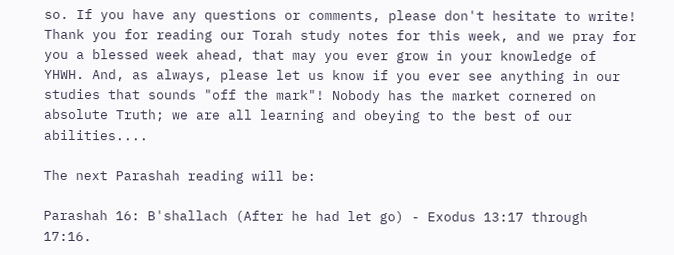so. If you have any questions or comments, please don't hesitate to write! Thank you for reading our Torah study notes for this week, and we pray for you a blessed week ahead, that may you ever grow in your knowledge of YHWH. And, as always, please let us know if you ever see anything in our studies that sounds "off the mark"! Nobody has the market cornered on absolute Truth; we are all learning and obeying to the best of our abilities....

The next Parashah reading will be:

Parashah 16: B'shallach (After he had let go) - Exodus 13:17 through 17:16.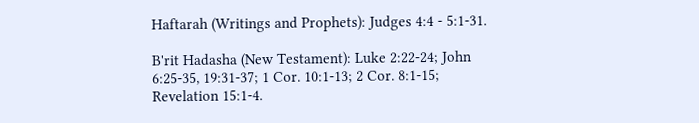Haftarah (Writings and Prophets): Judges 4:4 - 5:1-31.

B'rit Hadasha (New Testament): Luke 2:22-24; John 6:25-35, 19:31-37; 1 Cor. 10:1-13; 2 Cor. 8:1-15; Revelation 15:1-4.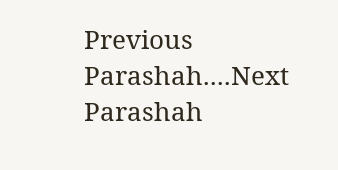Previous Parashah....Next Parashah